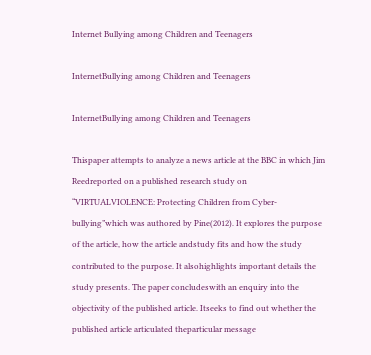Internet Bullying among Children and Teenagers

InternetBullying among Children and Teenagers

InternetBullying among Children and Teenagers

Thispaper attempts to analyze a news article at the BBC in which Jim Reedreported on a published research study on “VIRTUALVIOLENCE: Protecting Children from Cyber-bullying”which was authored by Pine(2012). It explores the purpose of the article, how the article andstudy fits and how the study contributed to the purpose. It alsohighlights important details the study presents. The paper concludeswith an enquiry into the objectivity of the published article. Itseeks to find out whether the published article articulated theparticular message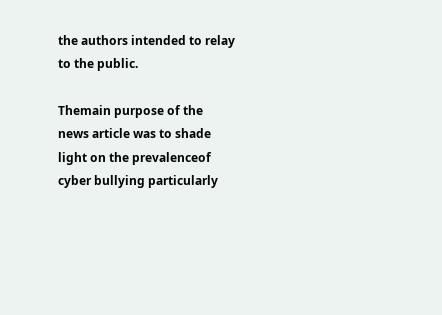the authors intended to relay to the public.

Themain purpose of the news article was to shade light on the prevalenceof cyber bullying particularly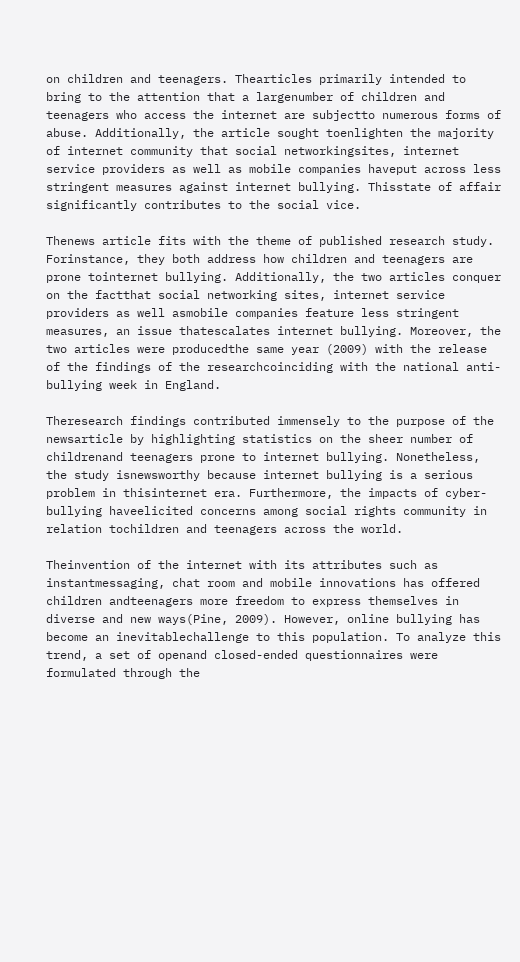on children and teenagers. Thearticles primarily intended to bring to the attention that a largenumber of children and teenagers who access the internet are subjectto numerous forms of abuse. Additionally, the article sought toenlighten the majority of internet community that social networkingsites, internet service providers as well as mobile companies haveput across less stringent measures against internet bullying. Thisstate of affair significantly contributes to the social vice.

Thenews article fits with the theme of published research study. Forinstance, they both address how children and teenagers are prone tointernet bullying. Additionally, the two articles conquer on the factthat social networking sites, internet service providers as well asmobile companies feature less stringent measures, an issue thatescalates internet bullying. Moreover, the two articles were producedthe same year (2009) with the release of the findings of the researchcoinciding with the national anti-bullying week in England.

Theresearch findings contributed immensely to the purpose of the newsarticle by highlighting statistics on the sheer number of childrenand teenagers prone to internet bullying. Nonetheless, the study isnewsworthy because internet bullying is a serious problem in thisinternet era. Furthermore, the impacts of cyber-bullying haveelicited concerns among social rights community in relation tochildren and teenagers across the world.

Theinvention of the internet with its attributes such as instantmessaging, chat room and mobile innovations has offered children andteenagers more freedom to express themselves in diverse and new ways(Pine, 2009). However, online bullying has become an inevitablechallenge to this population. To analyze this trend, a set of openand closed-ended questionnaires were formulated through the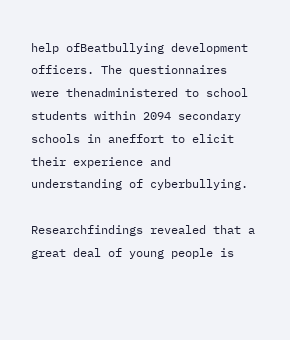help ofBeatbullying development officers. The questionnaires were thenadministered to school students within 2094 secondary schools in aneffort to elicit their experience and understanding of cyberbullying.

Researchfindings revealed that a great deal of young people is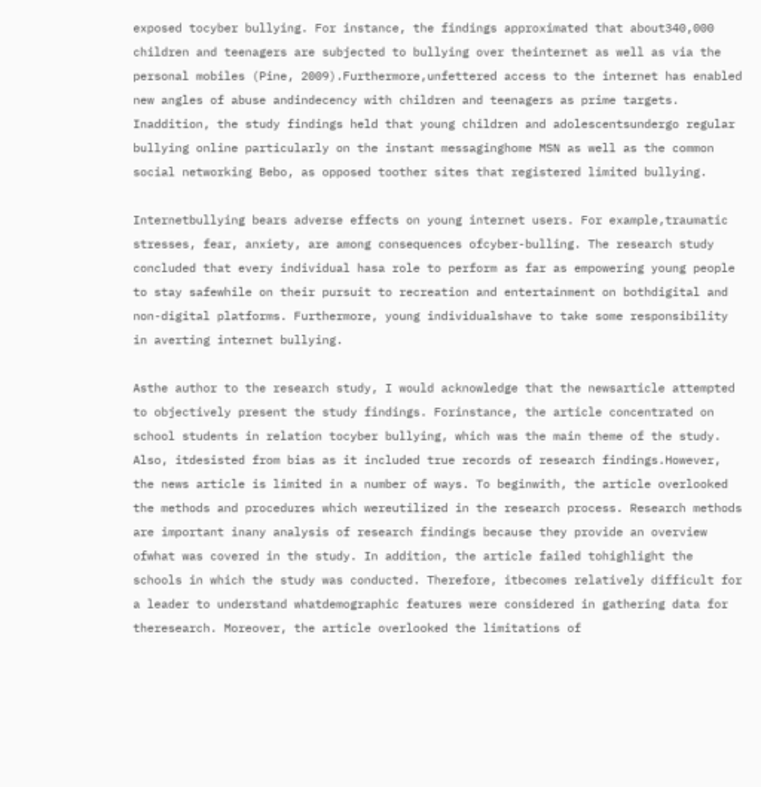exposed tocyber bullying. For instance, the findings approximated that about340,000 children and teenagers are subjected to bullying over theinternet as well as via the personal mobiles (Pine, 2009).Furthermore,unfettered access to the internet has enabled new angles of abuse andindecency with children and teenagers as prime targets. Inaddition, the study findings held that young children and adolescentsundergo regular bullying online particularly on the instant messaginghome MSN as well as the common social networking Bebo, as opposed toother sites that registered limited bullying.

Internetbullying bears adverse effects on young internet users. For example,traumatic stresses, fear, anxiety, are among consequences ofcyber-bulling. The research study concluded that every individual hasa role to perform as far as empowering young people to stay safewhile on their pursuit to recreation and entertainment on bothdigital and non-digital platforms. Furthermore, young individualshave to take some responsibility in averting internet bullying.

Asthe author to the research study, I would acknowledge that the newsarticle attempted to objectively present the study findings. Forinstance, the article concentrated on school students in relation tocyber bullying, which was the main theme of the study. Also, itdesisted from bias as it included true records of research findings.However, the news article is limited in a number of ways. To beginwith, the article overlooked the methods and procedures which wereutilized in the research process. Research methods are important inany analysis of research findings because they provide an overview ofwhat was covered in the study. In addition, the article failed tohighlight the schools in which the study was conducted. Therefore, itbecomes relatively difficult for a leader to understand whatdemographic features were considered in gathering data for theresearch. Moreover, the article overlooked the limitations of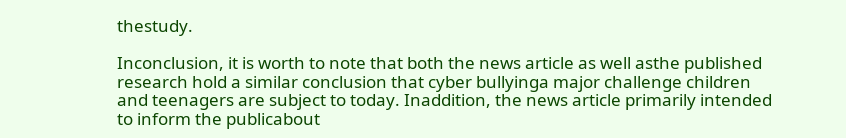thestudy.

Inconclusion, it is worth to note that both the news article as well asthe published research hold a similar conclusion that cyber bullyinga major challenge children and teenagers are subject to today. Inaddition, the news article primarily intended to inform the publicabout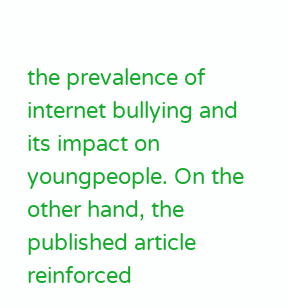the prevalence of internet bullying and its impact on youngpeople. On the other hand, the published article reinforced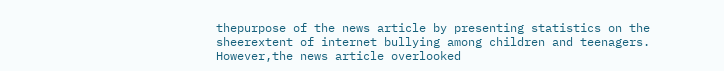thepurpose of the news article by presenting statistics on the sheerextent of internet bullying among children and teenagers. However,the news article overlooked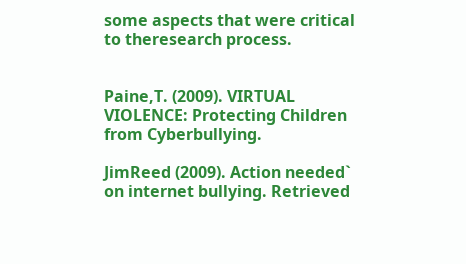some aspects that were critical to theresearch process.


Paine,T. (2009). VIRTUAL VIOLENCE: Protecting Children from Cyberbullying.

JimReed (2009). Action needed` on internet bullying. Retrieved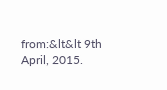from:&lt&lt 9th April, 2015.